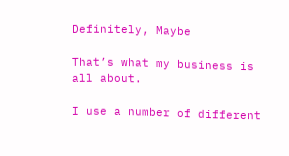Definitely, Maybe

That’s what my business is all about.

I use a number of different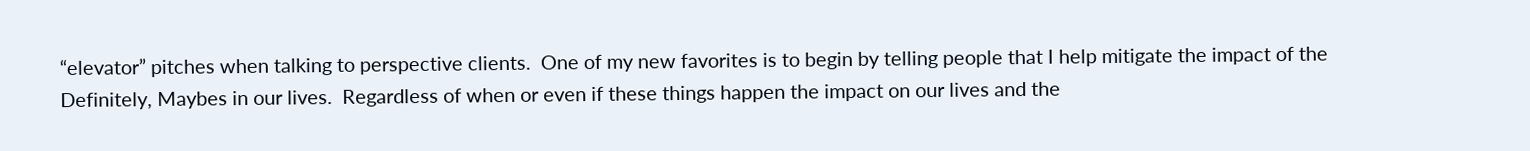“elevator” pitches when talking to perspective clients.  One of my new favorites is to begin by telling people that I help mitigate the impact of the Definitely, Maybes in our lives.  Regardless of when or even if these things happen the impact on our lives and the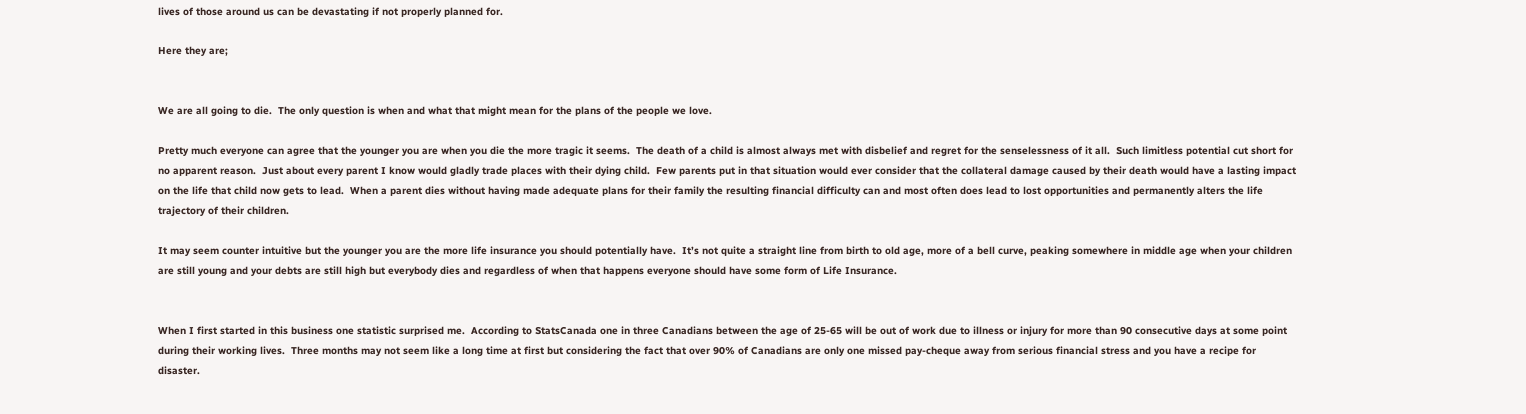lives of those around us can be devastating if not properly planned for.

Here they are;


We are all going to die.  The only question is when and what that might mean for the plans of the people we love.

Pretty much everyone can agree that the younger you are when you die the more tragic it seems.  The death of a child is almost always met with disbelief and regret for the senselessness of it all.  Such limitless potential cut short for no apparent reason.  Just about every parent I know would gladly trade places with their dying child.  Few parents put in that situation would ever consider that the collateral damage caused by their death would have a lasting impact on the life that child now gets to lead.  When a parent dies without having made adequate plans for their family the resulting financial difficulty can and most often does lead to lost opportunities and permanently alters the life trajectory of their children.

It may seem counter intuitive but the younger you are the more life insurance you should potentially have.  It’s not quite a straight line from birth to old age, more of a bell curve, peaking somewhere in middle age when your children are still young and your debts are still high but everybody dies and regardless of when that happens everyone should have some form of Life Insurance.


When I first started in this business one statistic surprised me.  According to StatsCanada one in three Canadians between the age of 25-65 will be out of work due to illness or injury for more than 90 consecutive days at some point during their working lives.  Three months may not seem like a long time at first but considering the fact that over 90% of Canadians are only one missed pay-cheque away from serious financial stress and you have a recipe for disaster.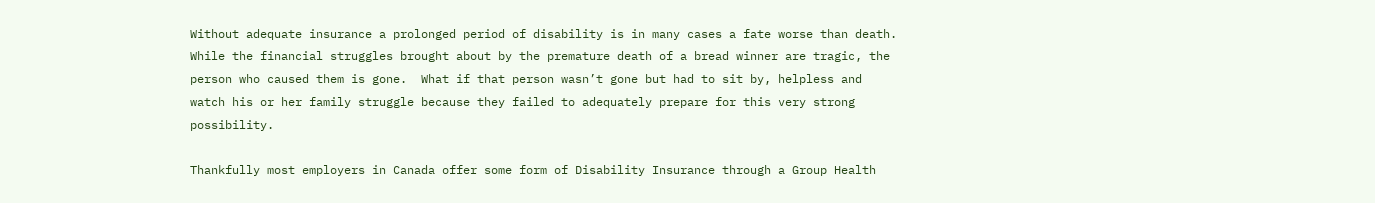Without adequate insurance a prolonged period of disability is in many cases a fate worse than death.  While the financial struggles brought about by the premature death of a bread winner are tragic, the person who caused them is gone.  What if that person wasn’t gone but had to sit by, helpless and watch his or her family struggle because they failed to adequately prepare for this very strong possibility.

Thankfully most employers in Canada offer some form of Disability Insurance through a Group Health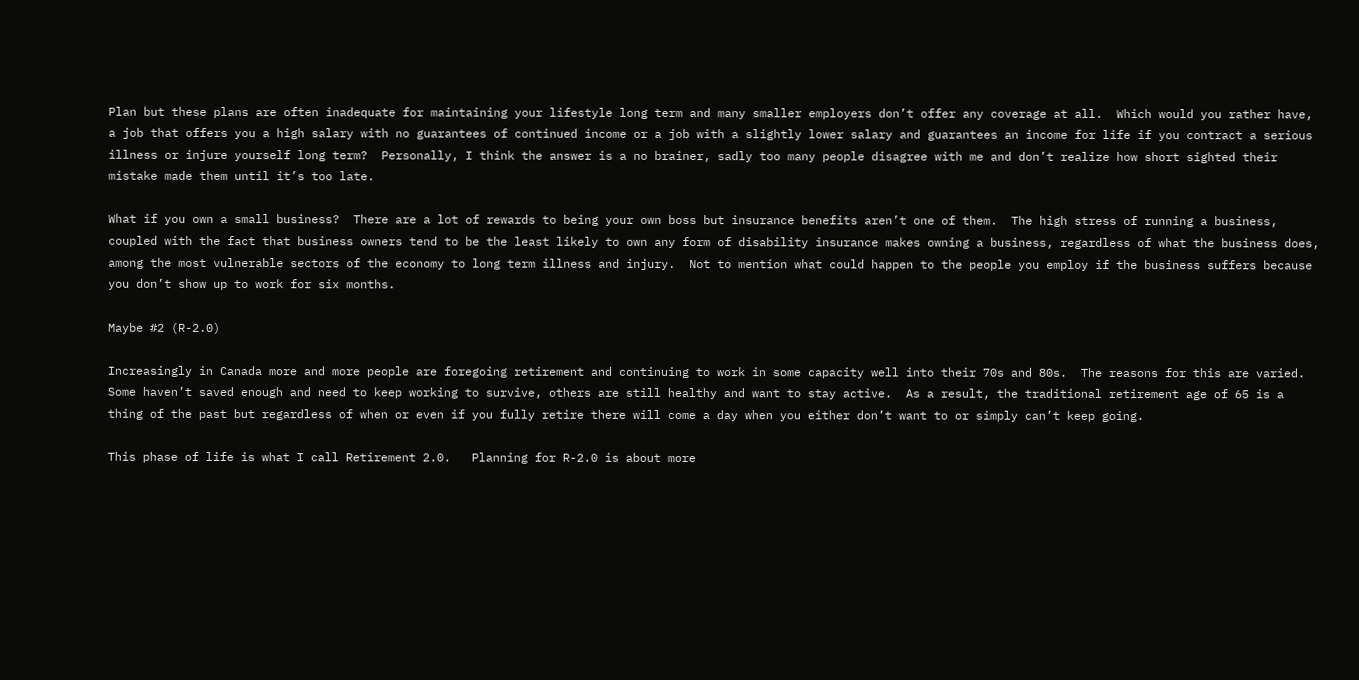Plan but these plans are often inadequate for maintaining your lifestyle long term and many smaller employers don’t offer any coverage at all.  Which would you rather have, a job that offers you a high salary with no guarantees of continued income or a job with a slightly lower salary and guarantees an income for life if you contract a serious illness or injure yourself long term?  Personally, I think the answer is a no brainer, sadly too many people disagree with me and don’t realize how short sighted their mistake made them until it’s too late.

What if you own a small business?  There are a lot of rewards to being your own boss but insurance benefits aren’t one of them.  The high stress of running a business, coupled with the fact that business owners tend to be the least likely to own any form of disability insurance makes owning a business, regardless of what the business does, among the most vulnerable sectors of the economy to long term illness and injury.  Not to mention what could happen to the people you employ if the business suffers because you don’t show up to work for six months.

Maybe #2 (R-2.0)

Increasingly in Canada more and more people are foregoing retirement and continuing to work in some capacity well into their 70s and 80s.  The reasons for this are varied.  Some haven’t saved enough and need to keep working to survive, others are still healthy and want to stay active.  As a result, the traditional retirement age of 65 is a thing of the past but regardless of when or even if you fully retire there will come a day when you either don’t want to or simply can’t keep going.

This phase of life is what I call Retirement 2.0.   Planning for R-2.0 is about more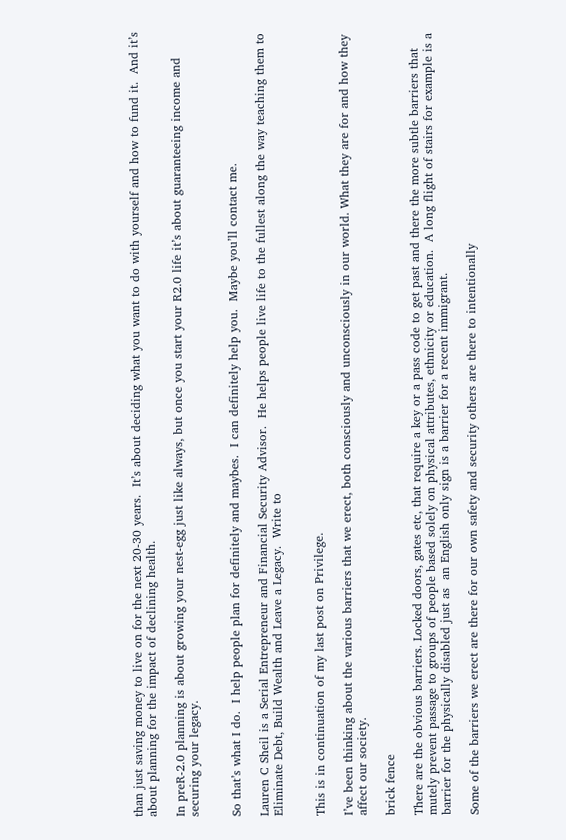than just saving money to live on for the next 20-30 years.  It’s about deciding what you want to do with yourself and how to fund it.  And it’s about planning for the impact of declining health.

In preR-2.0 planning is about growing your nest-egg just like always, but once you start your R2.0 life it’s about guaranteeing income and securing your legacy.


So that’s what I do.  I help people plan for definitely and maybes.  I can definitely help you.  Maybe you’ll contact me.

Lauren C Sheil is a Serial Entrepreneur and Financial Security Advisor.  He helps people live life to the fullest along the way teaching them to Eliminate Debt, Build Wealth and Leave a Legacy.  Write to


This is in continuation of my last post on Privilege.

I’ve been thinking about the various barriers that we erect, both consciously and unconsciously in our world. What they are for and how they affect our society.

brick fence

There are the obvious barriers. Locked doors, gates etc, that require a key or a pass code to get past and there the more subtle barriers that mutely prevent passage to groups of people based solely on physical attributes, ethnicity or education.  A long flight of stairs for example is a barrier for the physically disabled just as  an English only sign is a barrier for a recent immigrant.

Some of the barriers we erect are there for our own safety and security others are there to intentionally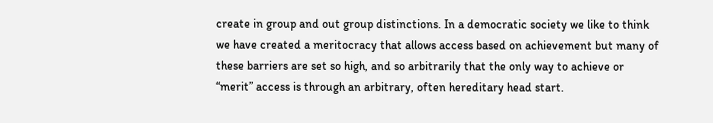create in group and out group distinctions. In a democratic society we like to think we have created a meritocracy that allows access based on achievement but many of these barriers are set so high, and so arbitrarily that the only way to achieve or “merit” access is through an arbitrary, often hereditary head start.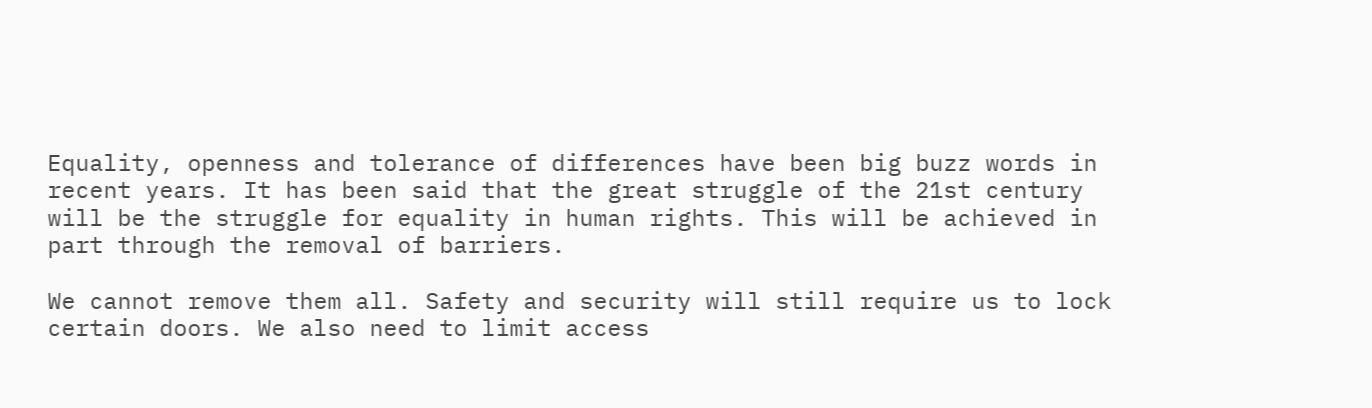Equality, openness and tolerance of differences have been big buzz words in recent years. It has been said that the great struggle of the 21st century will be the struggle for equality in human rights. This will be achieved in part through the removal of barriers.

We cannot remove them all. Safety and security will still require us to lock certain doors. We also need to limit access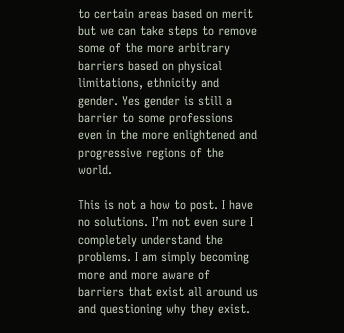to certain areas based on merit but we can take steps to remove some of the more arbitrary barriers based on physical limitations, ethnicity and gender. Yes gender is still a barrier to some professions even in the more enlightened and progressive regions of the world.

This is not a how to post. I have no solutions. I’m not even sure I completely understand the problems. I am simply becoming more and more aware of barriers that exist all around us and questioning why they exist.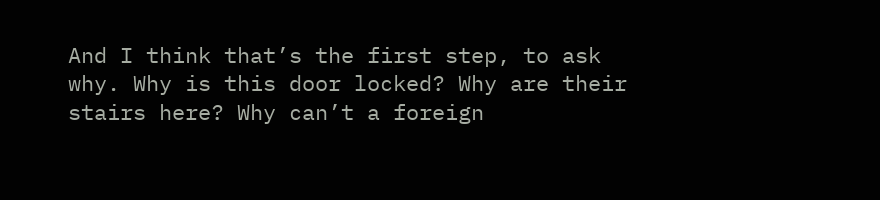And I think that’s the first step, to ask why. Why is this door locked? Why are their stairs here? Why can’t a foreign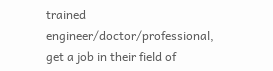trained engineer/doctor/professional, get a job in their field of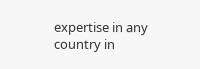expertise in any country in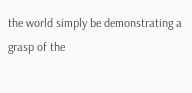the world simply be demonstrating a grasp of the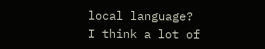local language?  I think a lot of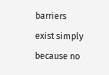barriers exist simply because no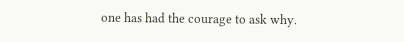one has had the courage to ask why.